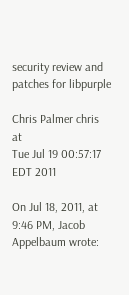security review and patches for libpurple

Chris Palmer chris at
Tue Jul 19 00:57:17 EDT 2011

On Jul 18, 2011, at 9:46 PM, Jacob Appelbaum wrote: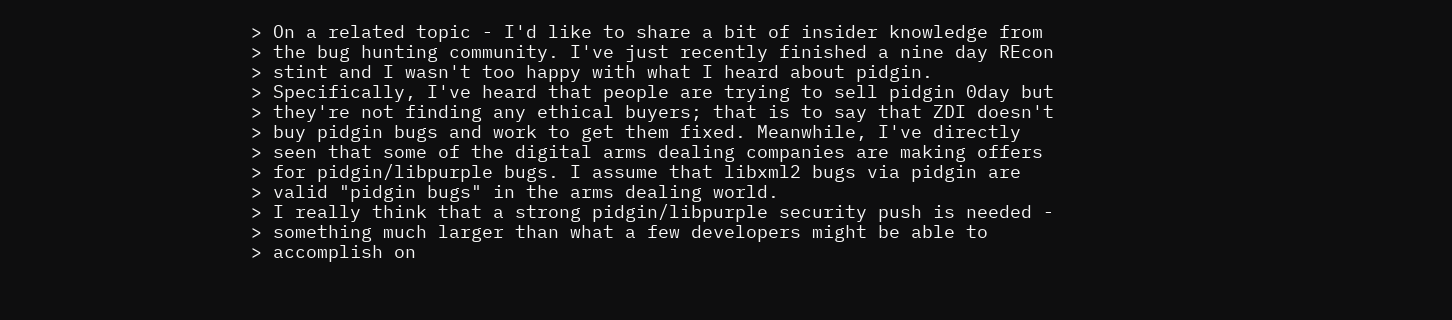> On a related topic - I'd like to share a bit of insider knowledge from
> the bug hunting community. I've just recently finished a nine day REcon
> stint and I wasn't too happy with what I heard about pidgin.
> Specifically, I've heard that people are trying to sell pidgin 0day but
> they're not finding any ethical buyers; that is to say that ZDI doesn't
> buy pidgin bugs and work to get them fixed. Meanwhile, I've directly
> seen that some of the digital arms dealing companies are making offers
> for pidgin/libpurple bugs. I assume that libxml2 bugs via pidgin are
> valid "pidgin bugs" in the arms dealing world.
> I really think that a strong pidgin/libpurple security push is needed -
> something much larger than what a few developers might be able to
> accomplish on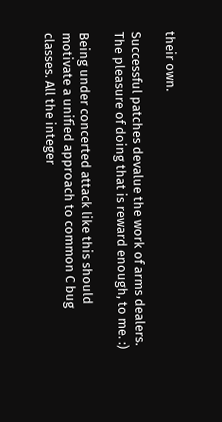their own.

Successful patches devalue the work of arms dealers. The pleasure of doing that is reward enough, to me. :)

Being under concerted attack like this should motivate a unified approach to common C bug classes. All the integer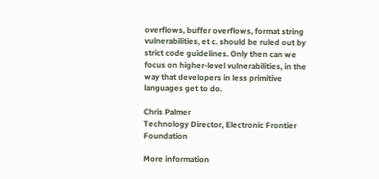overflows, buffer overflows, format string vulnerabilities, et c. should be ruled out by strict code guidelines. Only then can we focus on higher-level vulnerabilities, in the way that developers in less primitive languages get to do.

Chris Palmer
Technology Director, Electronic Frontier Foundation

More information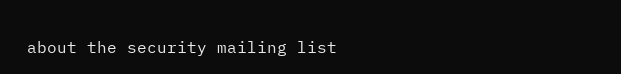about the security mailing list